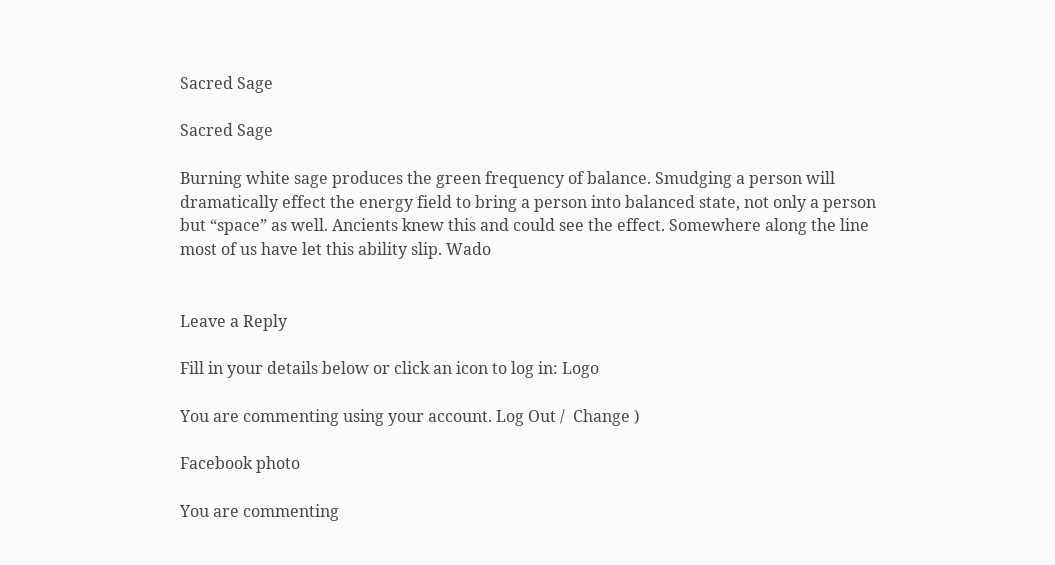Sacred Sage

Sacred Sage

Burning white sage produces the green frequency of balance. Smudging a person will dramatically effect the energy field to bring a person into balanced state, not only a person but “space” as well. Ancients knew this and could see the effect. Somewhere along the line most of us have let this ability slip. Wado


Leave a Reply

Fill in your details below or click an icon to log in: Logo

You are commenting using your account. Log Out /  Change )

Facebook photo

You are commenting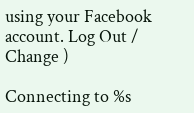using your Facebook account. Log Out /  Change )

Connecting to %s